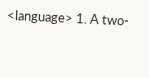<language> 1. A two-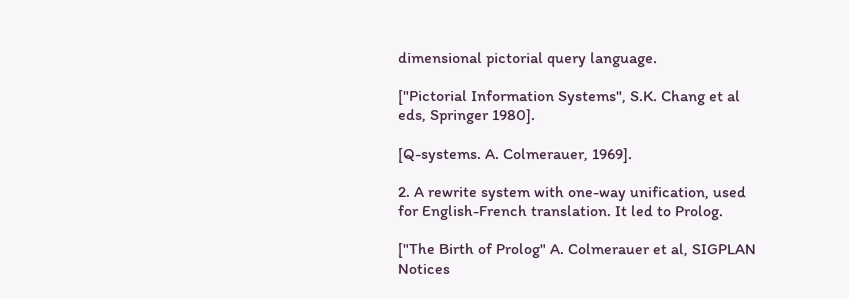dimensional pictorial query language.

["Pictorial Information Systems", S.K. Chang et al eds, Springer 1980].

[Q-systems. A. Colmerauer, 1969].

2. A rewrite system with one-way unification, used for English-French translation. It led to Prolog.

["The Birth of Prolog" A. Colmerauer et al, SIGPLAN Notices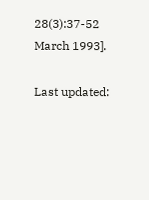28(3):37-52 March 1993].

Last updated: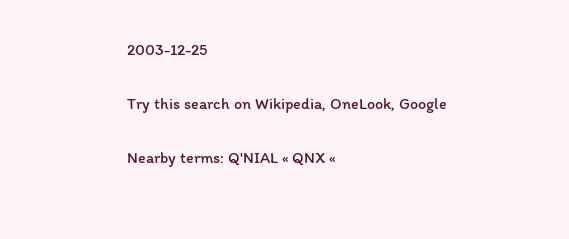2003-12-25

Try this search on Wikipedia, OneLook, Google

Nearby terms: Q'NIAL « QNX «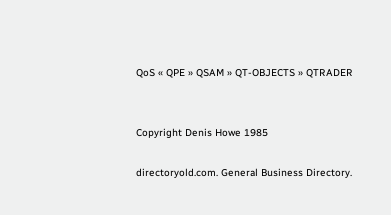QoS « QPE » QSAM » QT-OBJECTS » QTRADER


Copyright Denis Howe 1985

directoryold.com. General Business Directory.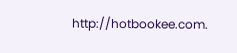http://hotbookee.com.